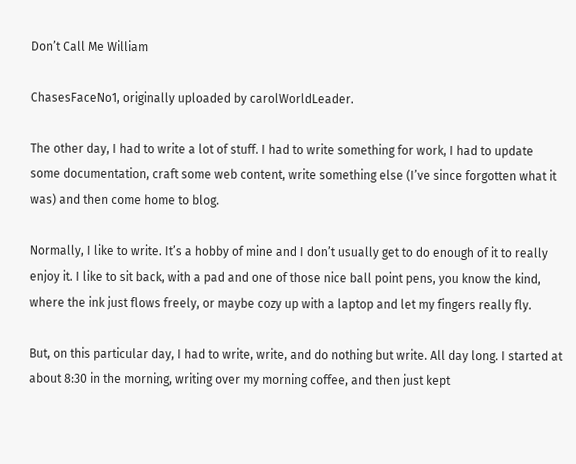Don’t Call Me William

ChasesFaceNo1, originally uploaded by carolWorldLeader.

The other day, I had to write a lot of stuff. I had to write something for work, I had to update some documentation, craft some web content, write something else (I’ve since forgotten what it was) and then come home to blog.

Normally, I like to write. It’s a hobby of mine and I don’t usually get to do enough of it to really enjoy it. I like to sit back, with a pad and one of those nice ball point pens, you know the kind, where the ink just flows freely, or maybe cozy up with a laptop and let my fingers really fly.

But, on this particular day, I had to write, write, and do nothing but write. All day long. I started at about 8:30 in the morning, writing over my morning coffee, and then just kept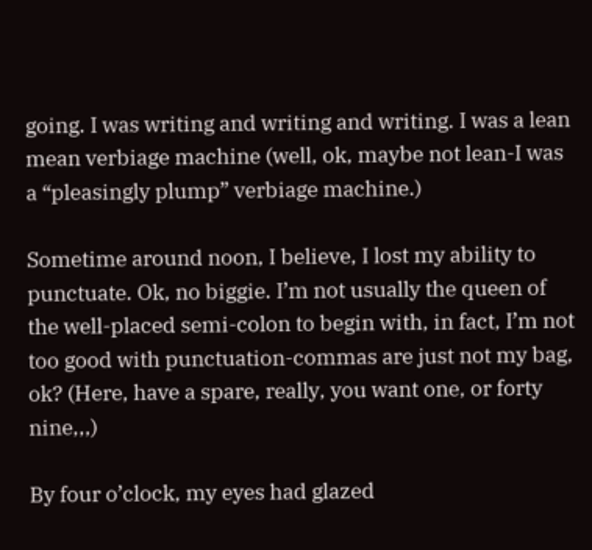going. I was writing and writing and writing. I was a lean mean verbiage machine (well, ok, maybe not lean-I was a “pleasingly plump” verbiage machine.)

Sometime around noon, I believe, I lost my ability to punctuate. Ok, no biggie. I’m not usually the queen of the well-placed semi-colon to begin with, in fact, I’m not too good with punctuation-commas are just not my bag, ok? (Here, have a spare, really, you want one, or forty nine,,,)

By four o’clock, my eyes had glazed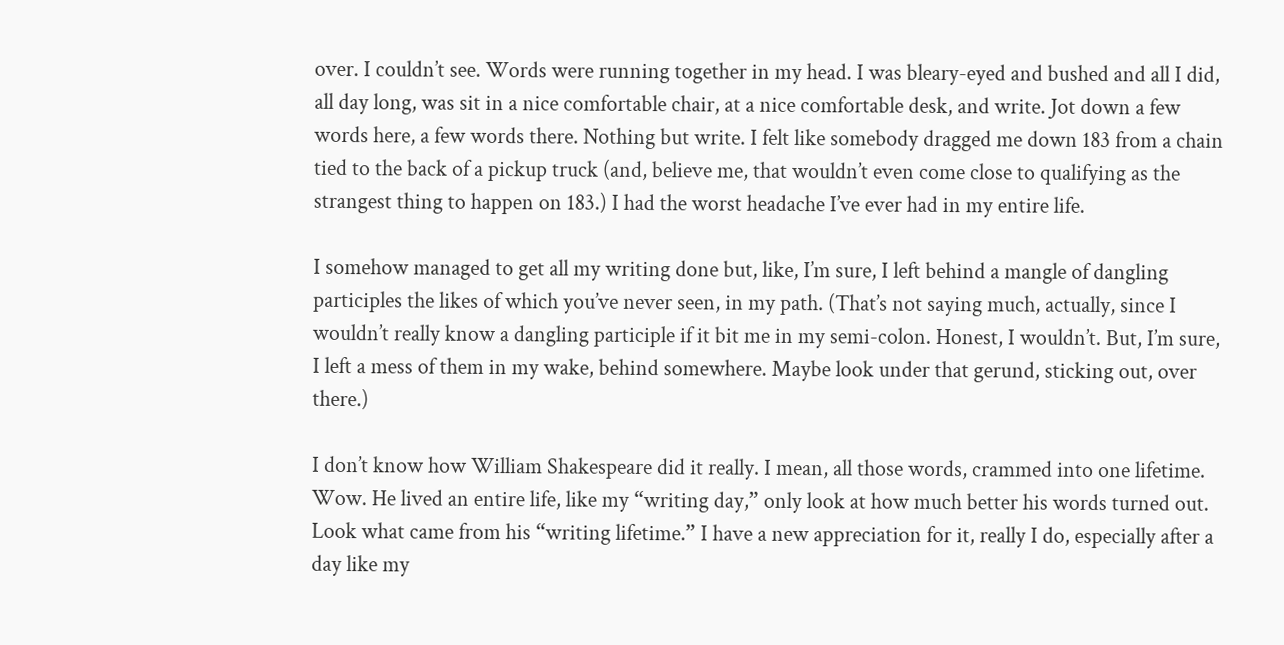over. I couldn’t see. Words were running together in my head. I was bleary-eyed and bushed and all I did, all day long, was sit in a nice comfortable chair, at a nice comfortable desk, and write. Jot down a few words here, a few words there. Nothing but write. I felt like somebody dragged me down 183 from a chain tied to the back of a pickup truck (and, believe me, that wouldn’t even come close to qualifying as the strangest thing to happen on 183.) I had the worst headache I’ve ever had in my entire life.

I somehow managed to get all my writing done but, like, I’m sure, I left behind a mangle of dangling participles the likes of which you’ve never seen, in my path. (That’s not saying much, actually, since I wouldn’t really know a dangling participle if it bit me in my semi-colon. Honest, I wouldn’t. But, I’m sure, I left a mess of them in my wake, behind somewhere. Maybe look under that gerund, sticking out, over there.)

I don’t know how William Shakespeare did it really. I mean, all those words, crammed into one lifetime. Wow. He lived an entire life, like my “writing day,” only look at how much better his words turned out. Look what came from his “writing lifetime.” I have a new appreciation for it, really I do, especially after a day like my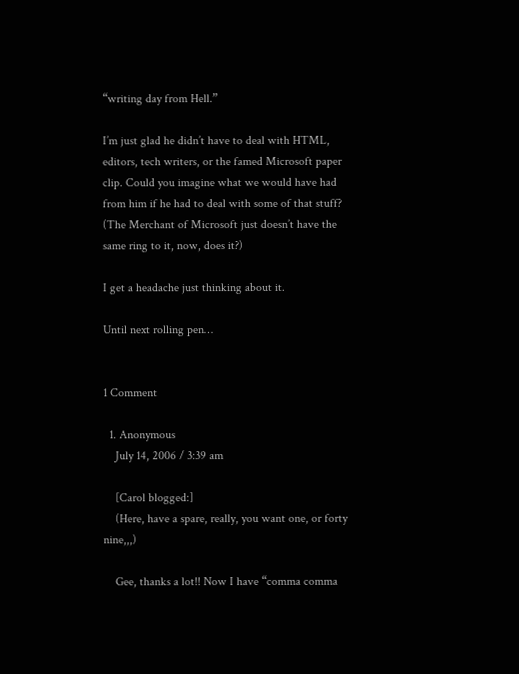“writing day from Hell.”

I’m just glad he didn’t have to deal with HTML, editors, tech writers, or the famed Microsoft paper clip. Could you imagine what we would have had from him if he had to deal with some of that stuff? (The Merchant of Microsoft just doesn’t have the same ring to it, now, does it?)

I get a headache just thinking about it.

Until next rolling pen…


1 Comment

  1. Anonymous
    July 14, 2006 / 3:39 am

    [Carol blogged:]
    (Here, have a spare, really, you want one, or forty nine,,,)

    Gee, thanks a lot!! Now I have “comma comma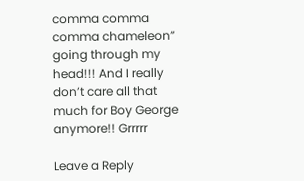comma comma comma chameleon” going through my head!!! And I really don’t care all that much for Boy George anymore!! Grrrrr

Leave a Reply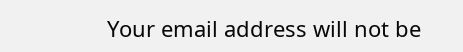Your email address will not be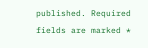published. Required fields are marked *